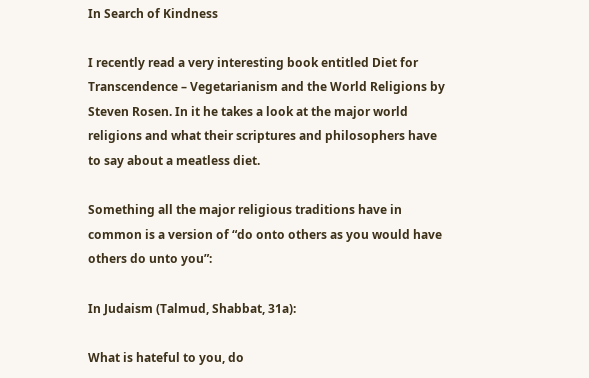In Search of Kindness

I recently read a very interesting book entitled Diet for Transcendence – Vegetarianism and the World Religions by Steven Rosen. In it he takes a look at the major world religions and what their scriptures and philosophers have to say about a meatless diet.

Something all the major religious traditions have in common is a version of “do onto others as you would have others do unto you”:

In Judaism (Talmud, Shabbat, 31a):

What is hateful to you, do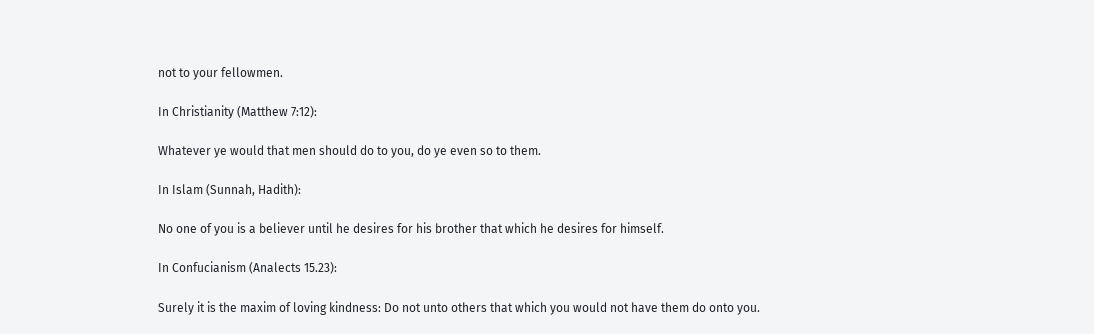not to your fellowmen.

In Christianity (Matthew 7:12):

Whatever ye would that men should do to you, do ye even so to them.

In Islam (Sunnah, Hadith):

No one of you is a believer until he desires for his brother that which he desires for himself.

In Confucianism (Analects 15.23):

Surely it is the maxim of loving kindness: Do not unto others that which you would not have them do onto you.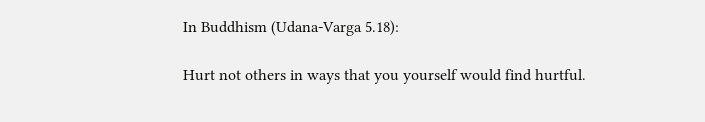In Buddhism (Udana-Varga 5.18):

Hurt not others in ways that you yourself would find hurtful.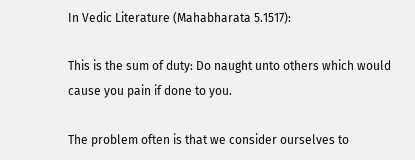In Vedic Literature (Mahabharata 5.1517):

This is the sum of duty: Do naught unto others which would cause you pain if done to you.

The problem often is that we consider ourselves to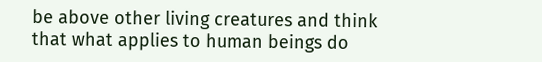be above other living creatures and think that what applies to human beings do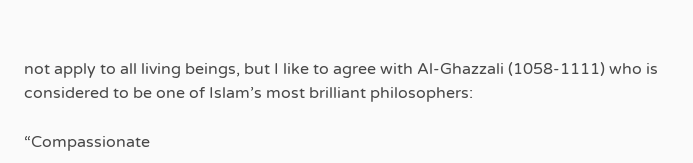not apply to all living beings, but I like to agree with Al-Ghazzali (1058-1111) who is considered to be one of Islam’s most brilliant philosophers:

“Compassionate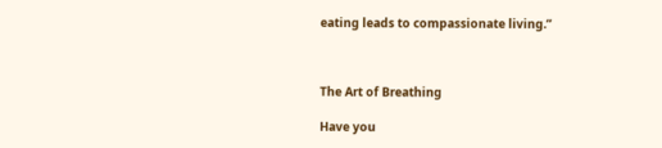eating leads to compassionate living.”



The Art of Breathing

Have you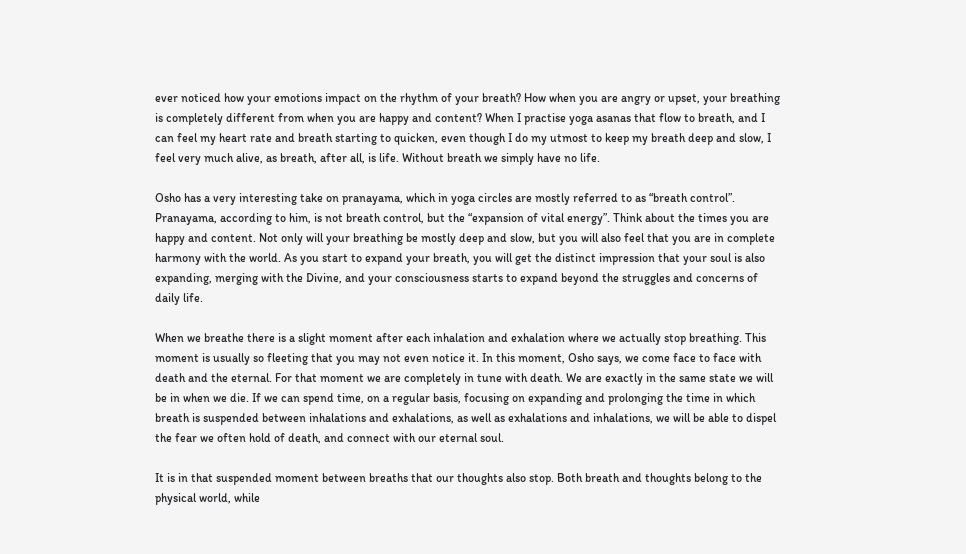ever noticed how your emotions impact on the rhythm of your breath? How when you are angry or upset, your breathing is completely different from when you are happy and content? When I practise yoga asanas that flow to breath, and I can feel my heart rate and breath starting to quicken, even though I do my utmost to keep my breath deep and slow, I feel very much alive, as breath, after all, is life. Without breath we simply have no life.

Osho has a very interesting take on pranayama, which in yoga circles are mostly referred to as “breath control”. Pranayama, according to him, is not breath control, but the “expansion of vital energy”. Think about the times you are happy and content. Not only will your breathing be mostly deep and slow, but you will also feel that you are in complete harmony with the world. As you start to expand your breath, you will get the distinct impression that your soul is also expanding, merging with the Divine, and your consciousness starts to expand beyond the struggles and concerns of daily life.

When we breathe there is a slight moment after each inhalation and exhalation where we actually stop breathing. This moment is usually so fleeting that you may not even notice it. In this moment, Osho says, we come face to face with death and the eternal. For that moment we are completely in tune with death. We are exactly in the same state we will be in when we die. If we can spend time, on a regular basis, focusing on expanding and prolonging the time in which breath is suspended between inhalations and exhalations, as well as exhalations and inhalations, we will be able to dispel the fear we often hold of death, and connect with our eternal soul.

It is in that suspended moment between breaths that our thoughts also stop. Both breath and thoughts belong to the physical world, while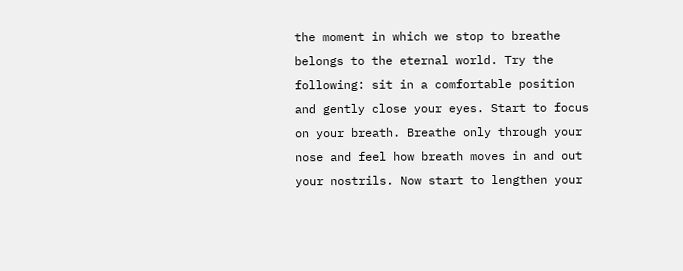the moment in which we stop to breathe belongs to the eternal world. Try the following: sit in a comfortable position and gently close your eyes. Start to focus on your breath. Breathe only through your nose and feel how breath moves in and out your nostrils. Now start to lengthen your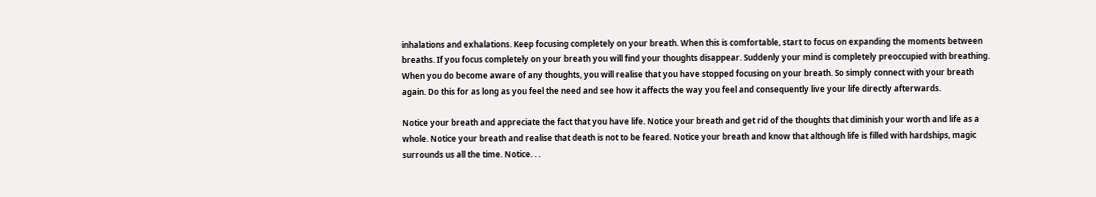inhalations and exhalations. Keep focusing completely on your breath. When this is comfortable, start to focus on expanding the moments between breaths. If you focus completely on your breath you will find your thoughts disappear. Suddenly your mind is completely preoccupied with breathing. When you do become aware of any thoughts, you will realise that you have stopped focusing on your breath. So simply connect with your breath again. Do this for as long as you feel the need and see how it affects the way you feel and consequently live your life directly afterwards.

Notice your breath and appreciate the fact that you have life. Notice your breath and get rid of the thoughts that diminish your worth and life as a whole. Notice your breath and realise that death is not to be feared. Notice your breath and know that although life is filled with hardships, magic surrounds us all the time. Notice. . .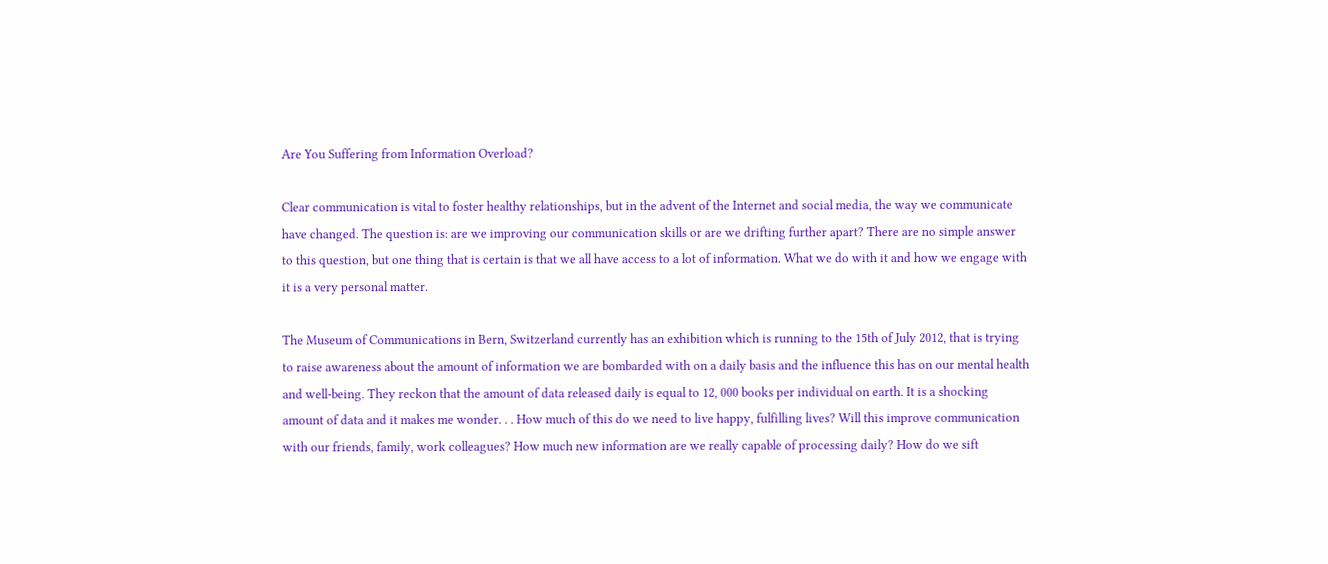Are You Suffering from Information Overload?

Clear communication is vital to foster healthy relationships, but in the advent of the Internet and social media, the way we communicate have changed. The question is: are we improving our communication skills or are we drifting further apart? There are no simple answer to this question, but one thing that is certain is that we all have access to a lot of information. What we do with it and how we engage with it is a very personal matter.

The Museum of Communications in Bern, Switzerland currently has an exhibition which is running to the 15th of July 2012, that is trying to raise awareness about the amount of information we are bombarded with on a daily basis and the influence this has on our mental health and well-being. They reckon that the amount of data released daily is equal to 12, 000 books per individual on earth. It is a shocking amount of data and it makes me wonder. . . How much of this do we need to live happy, fulfilling lives? Will this improve communication with our friends, family, work colleagues? How much new information are we really capable of processing daily? How do we sift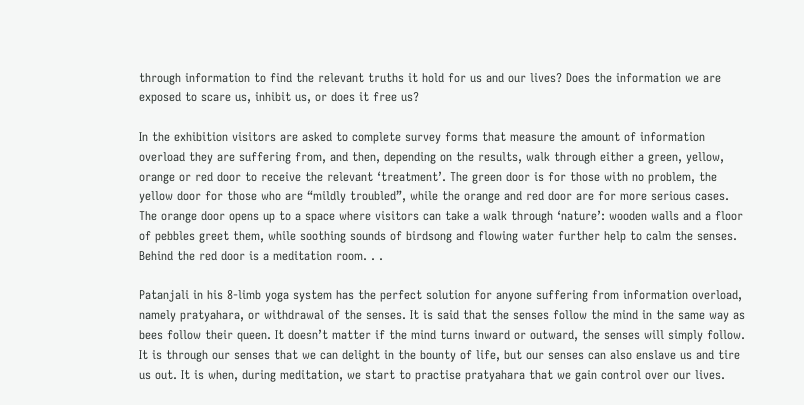through information to find the relevant truths it hold for us and our lives? Does the information we are exposed to scare us, inhibit us, or does it free us?

In the exhibition visitors are asked to complete survey forms that measure the amount of information overload they are suffering from, and then, depending on the results, walk through either a green, yellow, orange or red door to receive the relevant ‘treatment’. The green door is for those with no problem, the yellow door for those who are “mildly troubled”, while the orange and red door are for more serious cases. The orange door opens up to a space where visitors can take a walk through ‘nature’: wooden walls and a floor of pebbles greet them, while soothing sounds of birdsong and flowing water further help to calm the senses. Behind the red door is a meditation room. . .

Patanjali in his 8-limb yoga system has the perfect solution for anyone suffering from information overload, namely pratyahara, or withdrawal of the senses. It is said that the senses follow the mind in the same way as bees follow their queen. It doesn’t matter if the mind turns inward or outward, the senses will simply follow. It is through our senses that we can delight in the bounty of life, but our senses can also enslave us and tire us out. It is when, during meditation, we start to practise pratyahara that we gain control over our lives.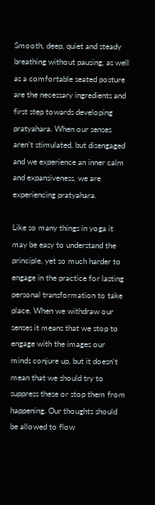Smooth, deep, quiet and steady breathing without pausing, as well as a comfortable seated posture are the necessary ingredients and first step towards developing pratyahara. When our senses aren’t stimulated, but disengaged and we experience an inner calm and expansiveness, we are experiencing pratyahara.

Like so many things in yoga it may be easy to understand the principle, yet so much harder to engage in the practice for lasting personal transformation to take place. When we withdraw our senses it means that we stop to engage with the images our minds conjure up, but it doesn’t mean that we should try to suppress these or stop them from happening. Our thoughts should be allowed to flow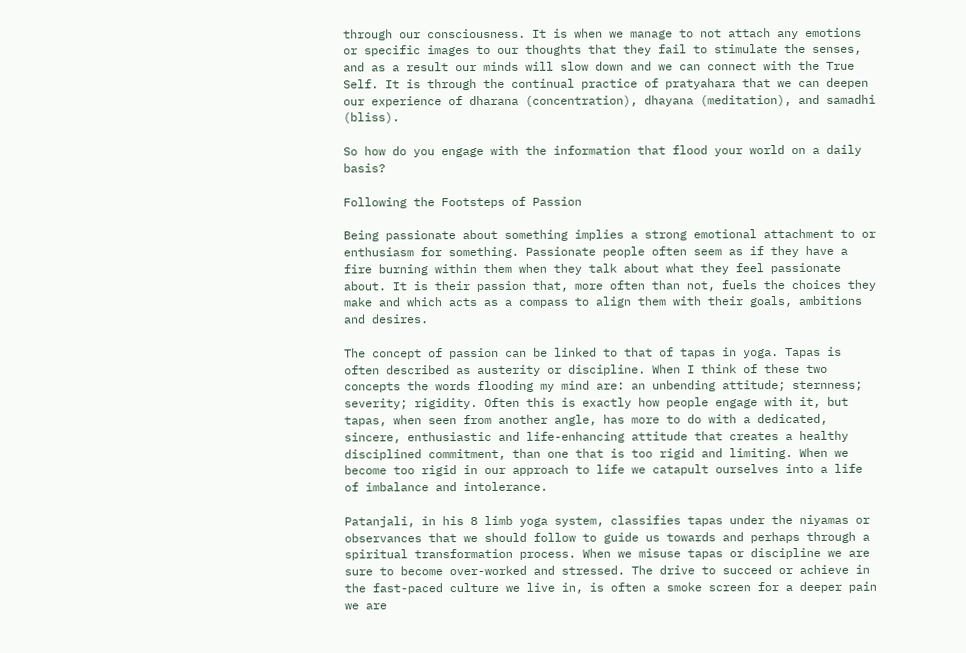through our consciousness. It is when we manage to not attach any emotions or specific images to our thoughts that they fail to stimulate the senses, and as a result our minds will slow down and we can connect with the True Self. It is through the continual practice of pratyahara that we can deepen our experience of dharana (concentration), dhayana (meditation), and samadhi (bliss).

So how do you engage with the information that flood your world on a daily basis?

Following the Footsteps of Passion

Being passionate about something implies a strong emotional attachment to or enthusiasm for something. Passionate people often seem as if they have a fire burning within them when they talk about what they feel passionate about. It is their passion that, more often than not, fuels the choices they make and which acts as a compass to align them with their goals, ambitions and desires.

The concept of passion can be linked to that of tapas in yoga. Tapas is often described as austerity or discipline. When I think of these two concepts the words flooding my mind are: an unbending attitude; sternness; severity; rigidity. Often this is exactly how people engage with it, but tapas, when seen from another angle, has more to do with a dedicated, sincere, enthusiastic and life-enhancing attitude that creates a healthy disciplined commitment, than one that is too rigid and limiting. When we become too rigid in our approach to life we catapult ourselves into a life of imbalance and intolerance.

Patanjali, in his 8 limb yoga system, classifies tapas under the niyamas or observances that we should follow to guide us towards and perhaps through a spiritual transformation process. When we misuse tapas or discipline we are sure to become over-worked and stressed. The drive to succeed or achieve in the fast-paced culture we live in, is often a smoke screen for a deeper pain we are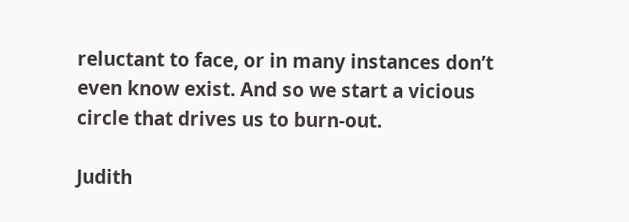reluctant to face, or in many instances don’t even know exist. And so we start a vicious circle that drives us to burn-out.

Judith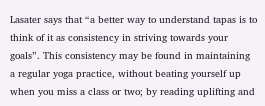Lasater says that “a better way to understand tapas is to think of it as consistency in striving towards your goals”. This consistency may be found in maintaining a regular yoga practice, without beating yourself up when you miss a class or two; by reading uplifting and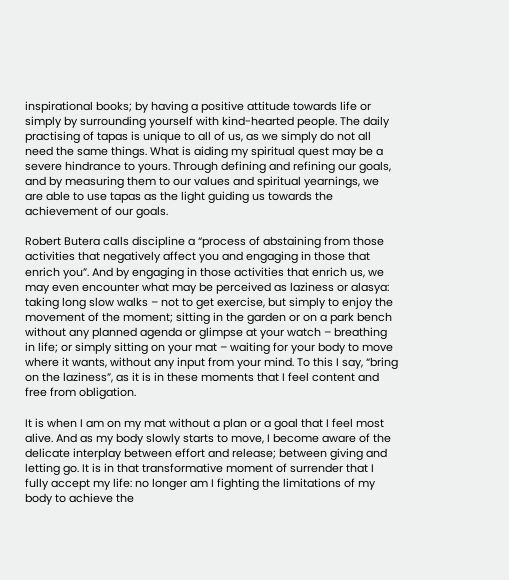inspirational books; by having a positive attitude towards life or simply by surrounding yourself with kind-hearted people. The daily practising of tapas is unique to all of us, as we simply do not all need the same things. What is aiding my spiritual quest may be a severe hindrance to yours. Through defining and refining our goals, and by measuring them to our values and spiritual yearnings, we are able to use tapas as the light guiding us towards the achievement of our goals.

Robert Butera calls discipline a “process of abstaining from those activities that negatively affect you and engaging in those that enrich you”. And by engaging in those activities that enrich us, we may even encounter what may be perceived as laziness or alasya: taking long slow walks – not to get exercise, but simply to enjoy the movement of the moment; sitting in the garden or on a park bench without any planned agenda or glimpse at your watch – breathing in life; or simply sitting on your mat – waiting for your body to move where it wants, without any input from your mind. To this I say, “bring on the laziness”, as it is in these moments that I feel content and free from obligation.

It is when I am on my mat without a plan or a goal that I feel most alive. And as my body slowly starts to move, I become aware of the delicate interplay between effort and release; between giving and letting go. It is in that transformative moment of surrender that I fully accept my life: no longer am I fighting the limitations of my body to achieve the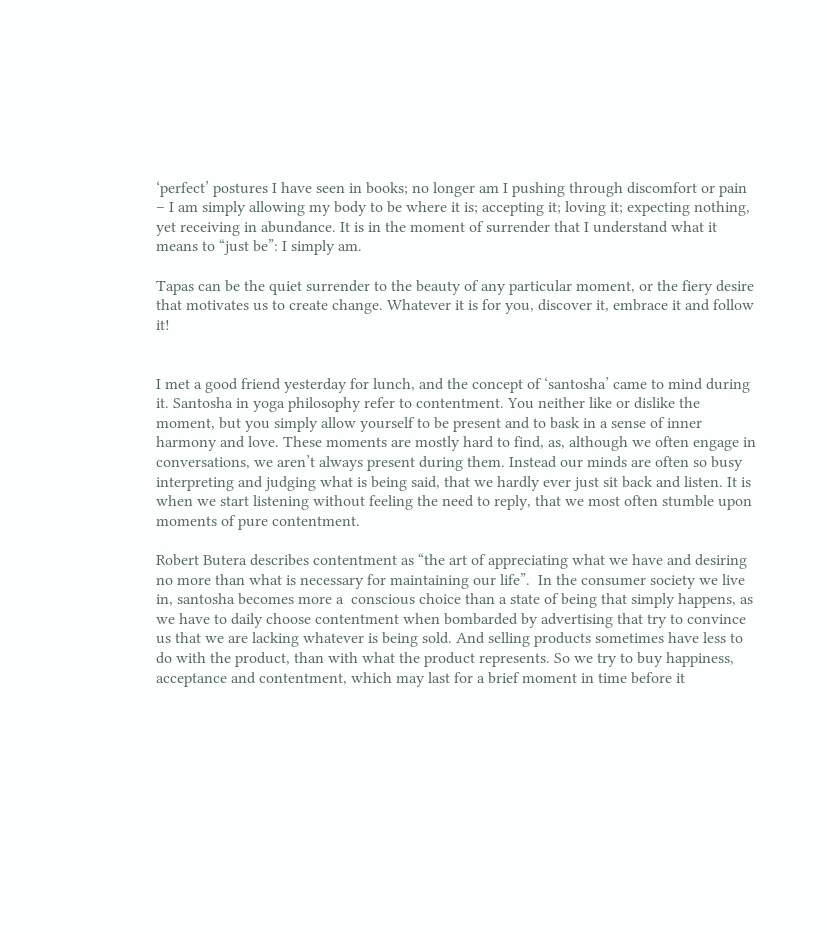‘perfect’ postures I have seen in books; no longer am I pushing through discomfort or pain – I am simply allowing my body to be where it is; accepting it; loving it; expecting nothing, yet receiving in abundance. It is in the moment of surrender that I understand what it means to “just be”: I simply am.

Tapas can be the quiet surrender to the beauty of any particular moment, or the fiery desire that motivates us to create change. Whatever it is for you, discover it, embrace it and follow it!


I met a good friend yesterday for lunch, and the concept of ‘santosha’ came to mind during it. Santosha in yoga philosophy refer to contentment. You neither like or dislike the moment, but you simply allow yourself to be present and to bask in a sense of inner harmony and love. These moments are mostly hard to find, as, although we often engage in conversations, we aren’t always present during them. Instead our minds are often so busy interpreting and judging what is being said, that we hardly ever just sit back and listen. It is when we start listening without feeling the need to reply, that we most often stumble upon moments of pure contentment.

Robert Butera describes contentment as “the art of appreciating what we have and desiring no more than what is necessary for maintaining our life”.  In the consumer society we live in, santosha becomes more a  conscious choice than a state of being that simply happens, as we have to daily choose contentment when bombarded by advertising that try to convince us that we are lacking whatever is being sold. And selling products sometimes have less to do with the product, than with what the product represents. So we try to buy happiness, acceptance and contentment, which may last for a brief moment in time before it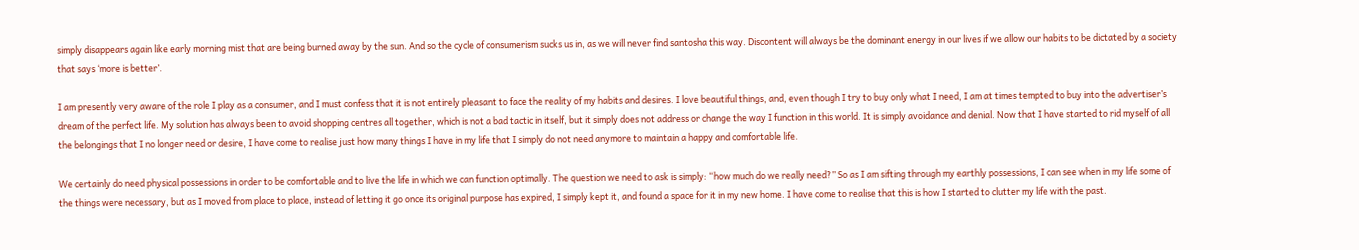simply disappears again like early morning mist that are being burned away by the sun. And so the cycle of consumerism sucks us in, as we will never find santosha this way. Discontent will always be the dominant energy in our lives if we allow our habits to be dictated by a society that says ‘more is better’.

I am presently very aware of the role I play as a consumer, and I must confess that it is not entirely pleasant to face the reality of my habits and desires. I love beautiful things, and, even though I try to buy only what I need, I am at times tempted to buy into the advertiser’s dream of the perfect life. My solution has always been to avoid shopping centres all together, which is not a bad tactic in itself, but it simply does not address or change the way I function in this world. It is simply avoidance and denial. Now that I have started to rid myself of all the belongings that I no longer need or desire, I have come to realise just how many things I have in my life that I simply do not need anymore to maintain a happy and comfortable life.

We certainly do need physical possessions in order to be comfortable and to live the life in which we can function optimally. The question we need to ask is simply: “how much do we really need?” So as I am sifting through my earthly possessions, I can see when in my life some of the things were necessary, but as I moved from place to place, instead of letting it go once its original purpose has expired, I simply kept it, and found a space for it in my new home. I have come to realise that this is how I started to clutter my life with the past.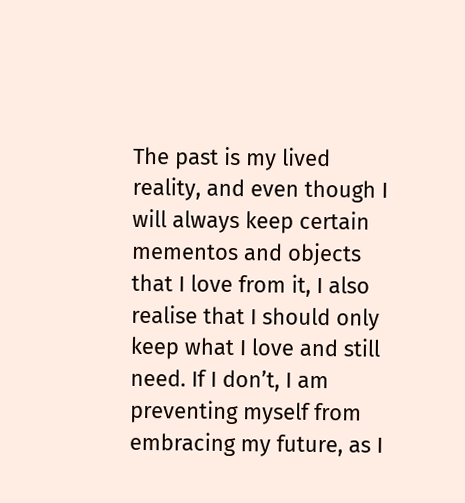The past is my lived reality, and even though I will always keep certain mementos and objects that I love from it, I also realise that I should only keep what I love and still need. If I don’t, I am preventing myself from embracing my future, as I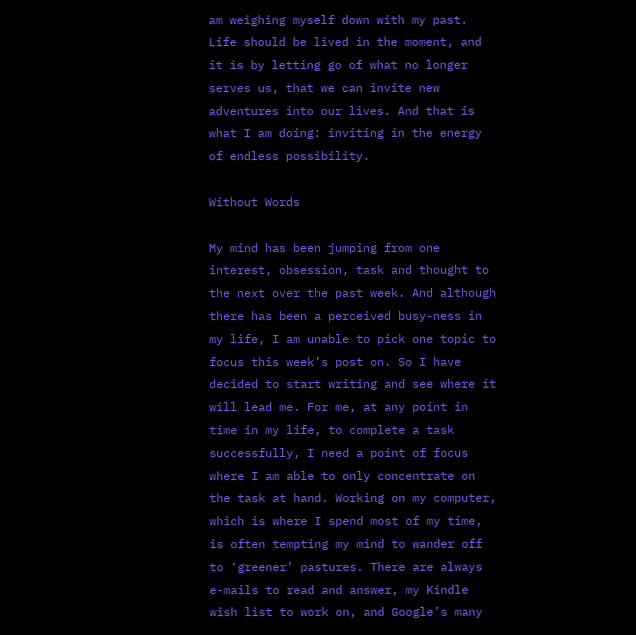am weighing myself down with my past. Life should be lived in the moment, and it is by letting go of what no longer serves us, that we can invite new adventures into our lives. And that is what I am doing: inviting in the energy of endless possibility.

Without Words

My mind has been jumping from one interest, obsession, task and thought to the next over the past week. And although there has been a perceived busy-ness in my life, I am unable to pick one topic to focus this week’s post on. So I have decided to start writing and see where it will lead me. For me, at any point in time in my life, to complete a task successfully, I need a point of focus where I am able to only concentrate on the task at hand. Working on my computer, which is where I spend most of my time, is often tempting my mind to wander off to ‘greener’ pastures. There are always e-mails to read and answer, my Kindle wish list to work on, and Google’s many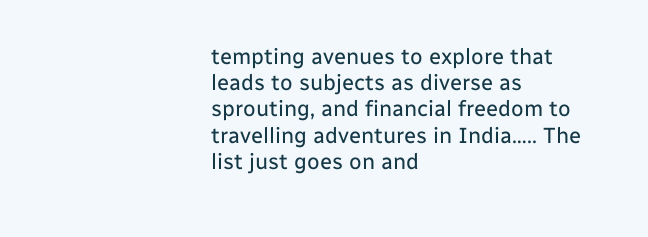tempting avenues to explore that leads to subjects as diverse as sprouting, and financial freedom to travelling adventures in India….. The list just goes on and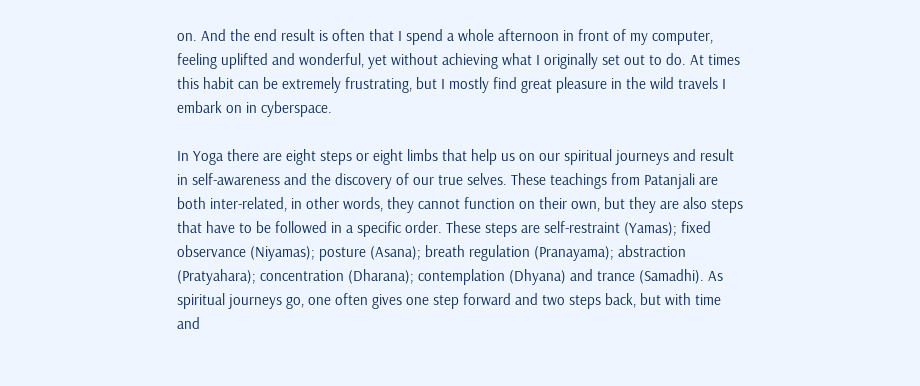on. And the end result is often that I spend a whole afternoon in front of my computer, feeling uplifted and wonderful, yet without achieving what I originally set out to do. At times this habit can be extremely frustrating, but I mostly find great pleasure in the wild travels I embark on in cyberspace.

In Yoga there are eight steps or eight limbs that help us on our spiritual journeys and result in self-awareness and the discovery of our true selves. These teachings from Patanjali are both inter-related, in other words, they cannot function on their own, but they are also steps that have to be followed in a specific order. These steps are self-restraint (Yamas); fixed observance (Niyamas); posture (Asana); breath regulation (Pranayama); abstraction (Pratyahara); concentration (Dharana); contemplation (Dhyana) and trance (Samadhi). As spiritual journeys go, one often gives one step forward and two steps back, but with time and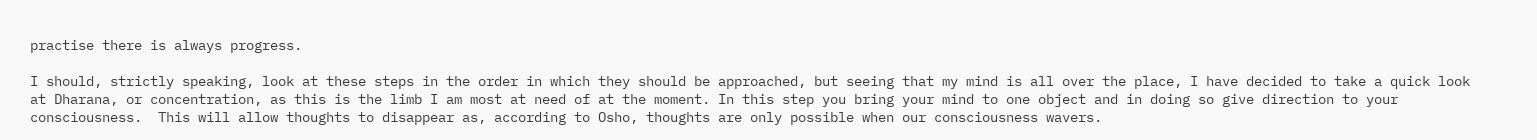practise there is always progress.

I should, strictly speaking, look at these steps in the order in which they should be approached, but seeing that my mind is all over the place, I have decided to take a quick look at Dharana, or concentration, as this is the limb I am most at need of at the moment. In this step you bring your mind to one object and in doing so give direction to your consciousness.  This will allow thoughts to disappear as, according to Osho, thoughts are only possible when our consciousness wavers.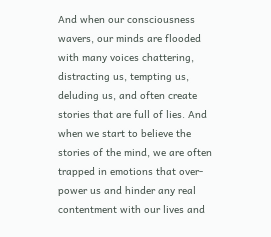And when our consciousness wavers, our minds are flooded with many voices chattering, distracting us, tempting us, deluding us, and often create stories that are full of lies. And when we start to believe the stories of the mind, we are often trapped in emotions that over-power us and hinder any real contentment with our lives and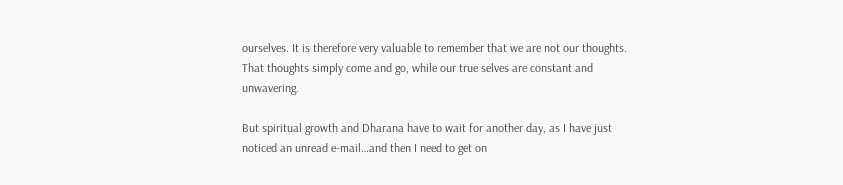ourselves. It is therefore very valuable to remember that we are not our thoughts. That thoughts simply come and go, while our true selves are constant and unwavering.

But spiritual growth and Dharana have to wait for another day, as I have just noticed an unread e-mail…and then I need to get on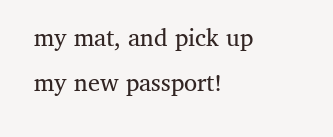my mat, and pick up my new passport!